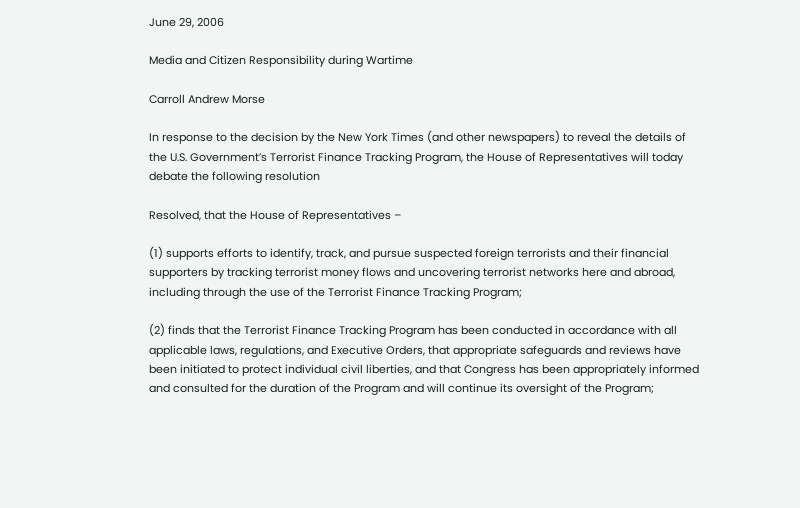June 29, 2006

Media and Citizen Responsibility during Wartime

Carroll Andrew Morse

In response to the decision by the New York Times (and other newspapers) to reveal the details of the U.S. Government’s Terrorist Finance Tracking Program, the House of Representatives will today debate the following resolution

Resolved, that the House of Representatives –

(1) supports efforts to identify, track, and pursue suspected foreign terrorists and their financial supporters by tracking terrorist money flows and uncovering terrorist networks here and abroad, including through the use of the Terrorist Finance Tracking Program;

(2) finds that the Terrorist Finance Tracking Program has been conducted in accordance with all applicable laws, regulations, and Executive Orders, that appropriate safeguards and reviews have been initiated to protect individual civil liberties, and that Congress has been appropriately informed and consulted for the duration of the Program and will continue its oversight of the Program;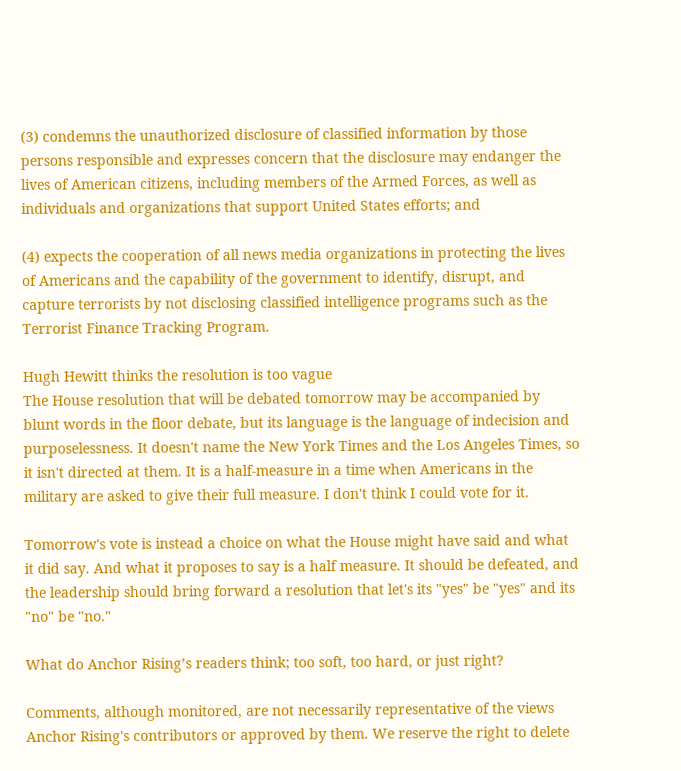(3) condemns the unauthorized disclosure of classified information by those persons responsible and expresses concern that the disclosure may endanger the lives of American citizens, including members of the Armed Forces, as well as individuals and organizations that support United States efforts; and

(4) expects the cooperation of all news media organizations in protecting the lives of Americans and the capability of the government to identify, disrupt, and capture terrorists by not disclosing classified intelligence programs such as the Terrorist Finance Tracking Program.

Hugh Hewitt thinks the resolution is too vague
The House resolution that will be debated tomorrow may be accompanied by blunt words in the floor debate, but its language is the language of indecision and purposelessness. It doesn't name the New York Times and the Los Angeles Times, so it isn't directed at them. It is a half-measure in a time when Americans in the military are asked to give their full measure. I don't think I could vote for it.

Tomorrow's vote is instead a choice on what the House might have said and what it did say. And what it proposes to say is a half measure. It should be defeated, and the leadership should bring forward a resolution that let's its "yes" be "yes" and its "no" be "no."

What do Anchor Rising’s readers think; too soft, too hard, or just right?

Comments, although monitored, are not necessarily representative of the views Anchor Rising's contributors or approved by them. We reserve the right to delete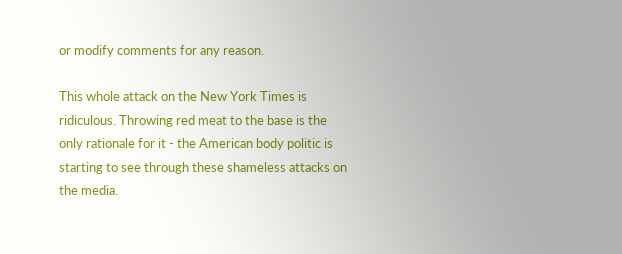or modify comments for any reason.

This whole attack on the New York Times is ridiculous. Throwing red meat to the base is the only rationale for it - the American body politic is starting to see through these shameless attacks on the media.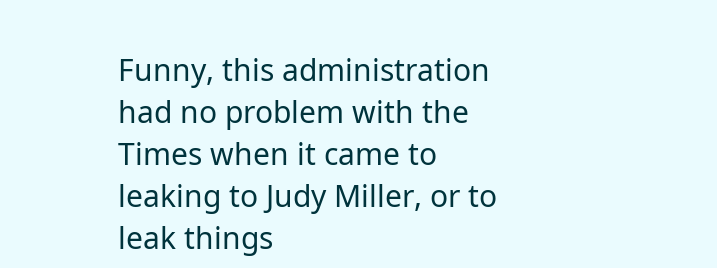Funny, this administration had no problem with the Times when it came to leaking to Judy Miller, or to leak things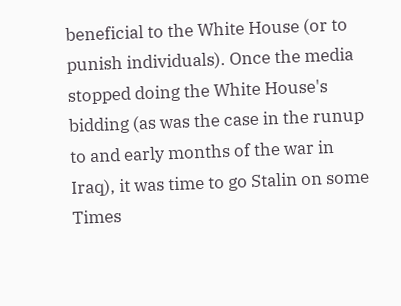beneficial to the White House (or to punish individuals). Once the media stopped doing the White House's bidding (as was the case in the runup to and early months of the war in Iraq), it was time to go Stalin on some Times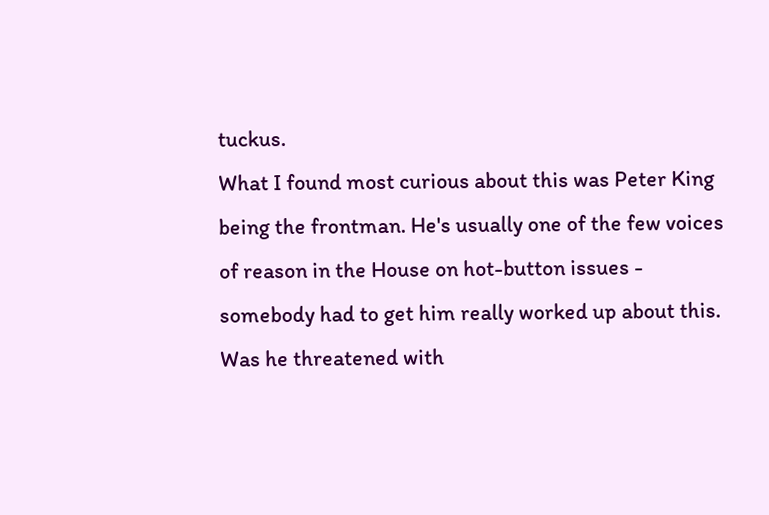tuckus.
What I found most curious about this was Peter King being the frontman. He's usually one of the few voices of reason in the House on hot-button issues - somebody had to get him really worked up about this. Was he threatened with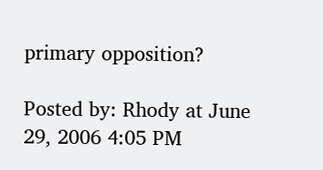primary opposition?

Posted by: Rhody at June 29, 2006 4:05 PM